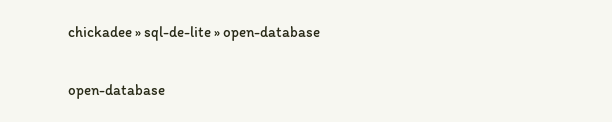chickadee » sql-de-lite » open-database

open-database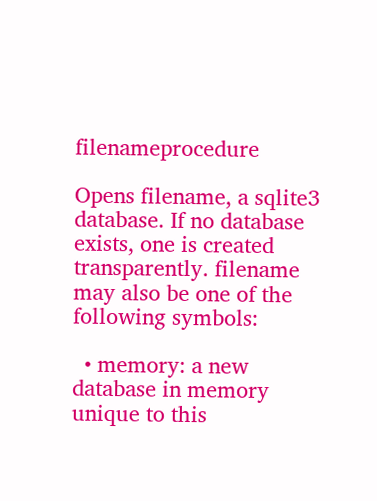filenameprocedure

Opens filename, a sqlite3 database. If no database exists, one is created transparently. filename may also be one of the following symbols:

  • memory: a new database in memory unique to this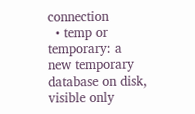connection
  • temp or temporary: a new temporary database on disk, visible only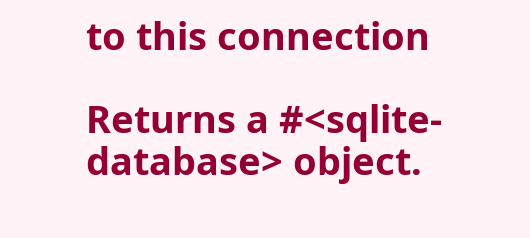to this connection

Returns a #<sqlite-database> object.